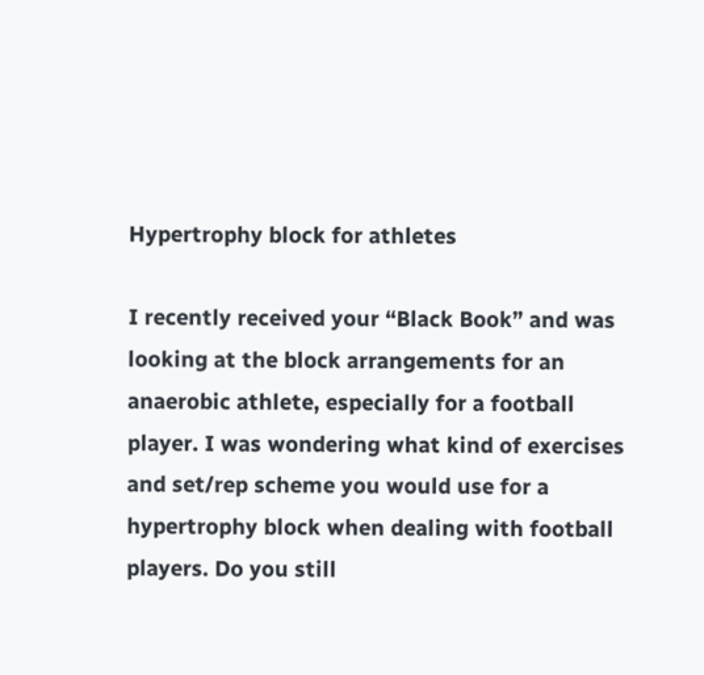Hypertrophy block for athletes

I recently received your “Black Book” and was looking at the block arrangements for an anaerobic athlete, especially for a football player. I was wondering what kind of exercises and set/rep scheme you would use for a hypertrophy block when dealing with football players. Do you still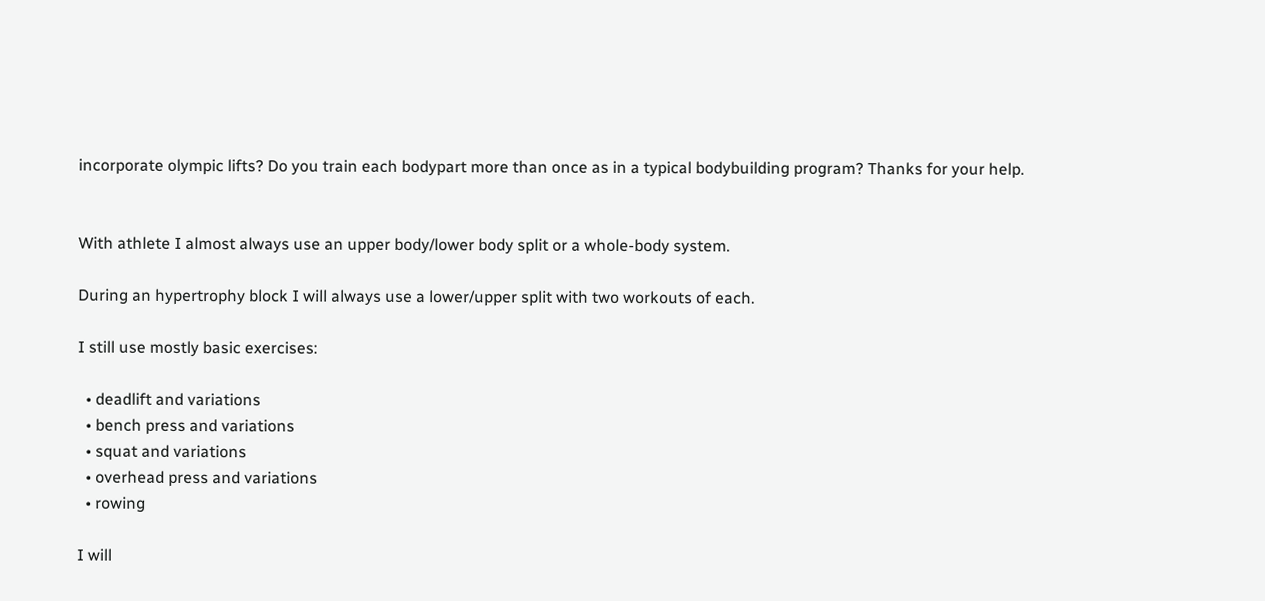incorporate olympic lifts? Do you train each bodypart more than once as in a typical bodybuilding program? Thanks for your help.


With athlete I almost always use an upper body/lower body split or a whole-body system.

During an hypertrophy block I will always use a lower/upper split with two workouts of each.

I still use mostly basic exercises:

  • deadlift and variations
  • bench press and variations
  • squat and variations
  • overhead press and variations
  • rowing

I will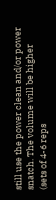still use the power clean and/or power snatch. The volume will be higher (sets of 4-6 reps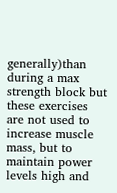generally)than during a max strength block but these exercises are not used to increase muscle mass, but to maintain power levels high and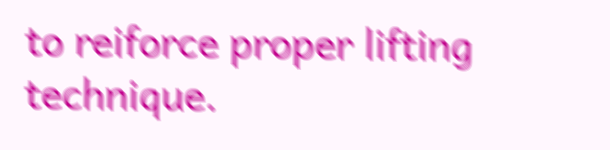to reiforce proper lifting technique.